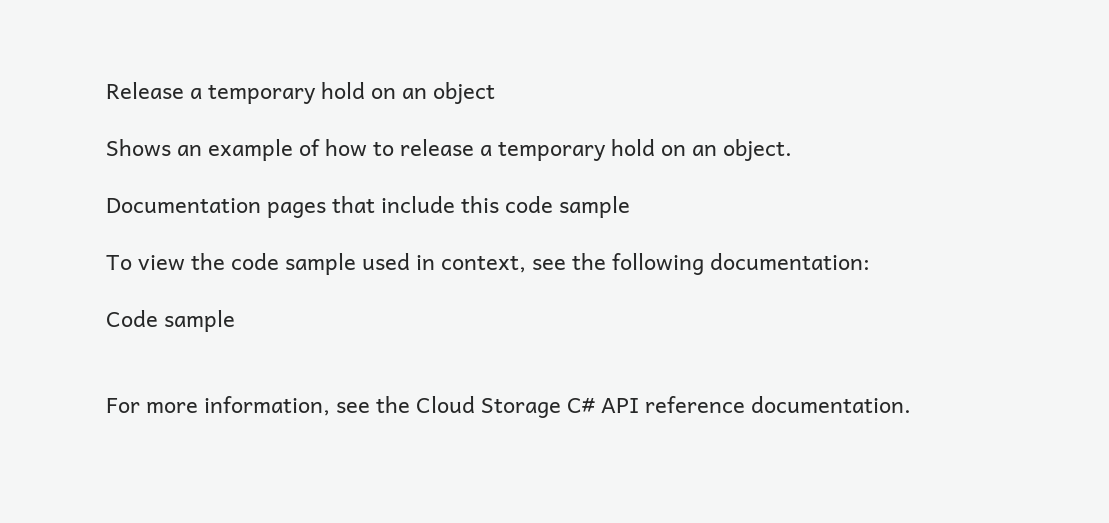Release a temporary hold on an object

Shows an example of how to release a temporary hold on an object.

Documentation pages that include this code sample

To view the code sample used in context, see the following documentation:

Code sample


For more information, see the Cloud Storage C# API reference documentation.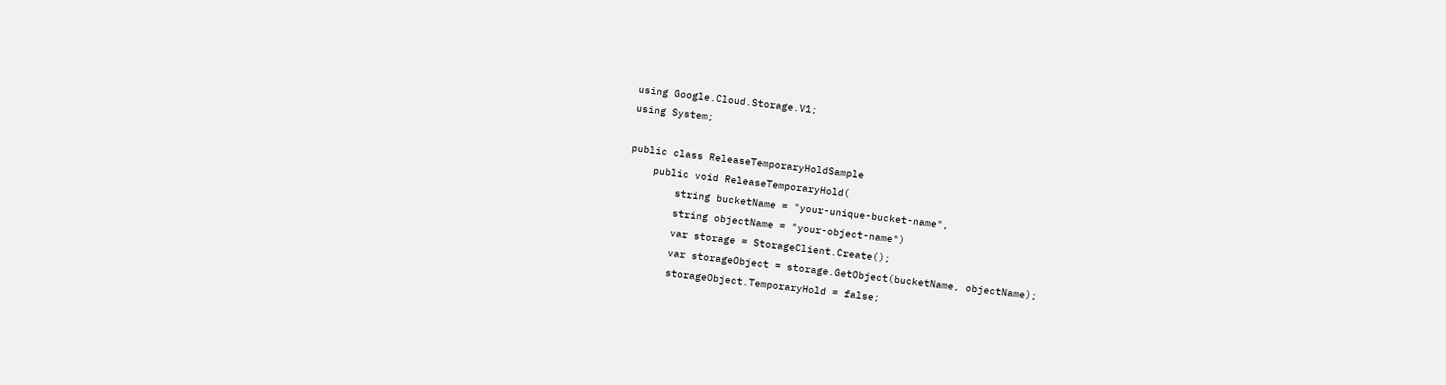using Google.Cloud.Storage.V1;
using System;

public class ReleaseTemporaryHoldSample
    public void ReleaseTemporaryHold(
        string bucketName = "your-unique-bucket-name",
        string objectName = "your-object-name")
        var storage = StorageClient.Create();
        var storageObject = storage.GetObject(bucketName, objectName);
        storageObject.TemporaryHold = false;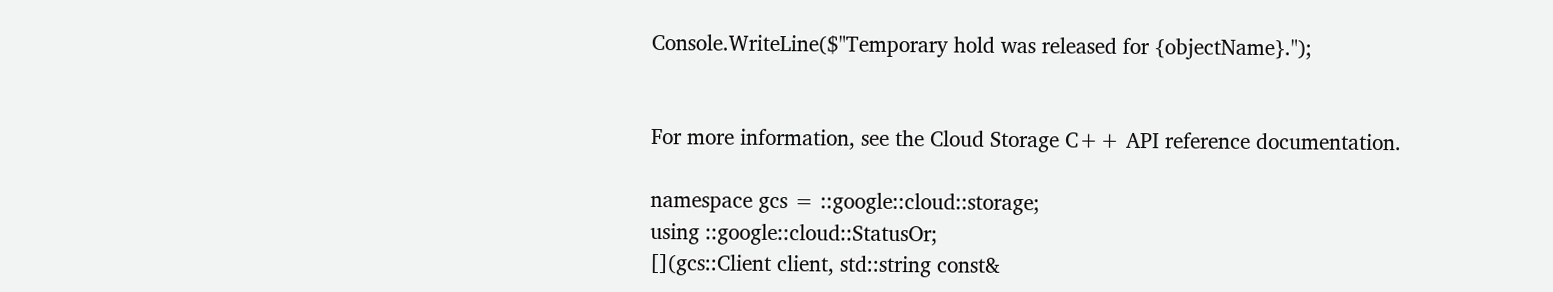Console.WriteLine($"Temporary hold was released for {objectName}.");


For more information, see the Cloud Storage C++ API reference documentation.

namespace gcs = ::google::cloud::storage;
using ::google::cloud::StatusOr;
[](gcs::Client client, std::string const&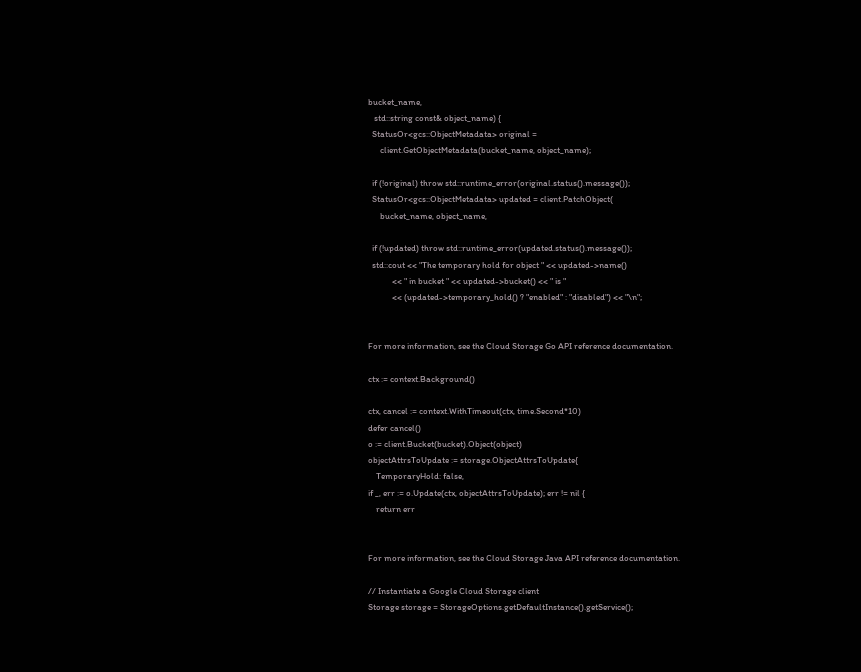bucket_name,
   std::string const& object_name) {
  StatusOr<gcs::ObjectMetadata> original =
      client.GetObjectMetadata(bucket_name, object_name);

  if (!original) throw std::runtime_error(original.status().message());
  StatusOr<gcs::ObjectMetadata> updated = client.PatchObject(
      bucket_name, object_name,

  if (!updated) throw std::runtime_error(updated.status().message());
  std::cout << "The temporary hold for object " << updated->name()
            << " in bucket " << updated->bucket() << " is "
            << (updated->temporary_hold() ? "enabled" : "disabled") << "\n";


For more information, see the Cloud Storage Go API reference documentation.

ctx := context.Background()

ctx, cancel := context.WithTimeout(ctx, time.Second*10)
defer cancel()
o := client.Bucket(bucket).Object(object)
objectAttrsToUpdate := storage.ObjectAttrsToUpdate{
    TemporaryHold: false,
if _, err := o.Update(ctx, objectAttrsToUpdate); err != nil {
    return err


For more information, see the Cloud Storage Java API reference documentation.

// Instantiate a Google Cloud Storage client
Storage storage = StorageOptions.getDefaultInstance().getService();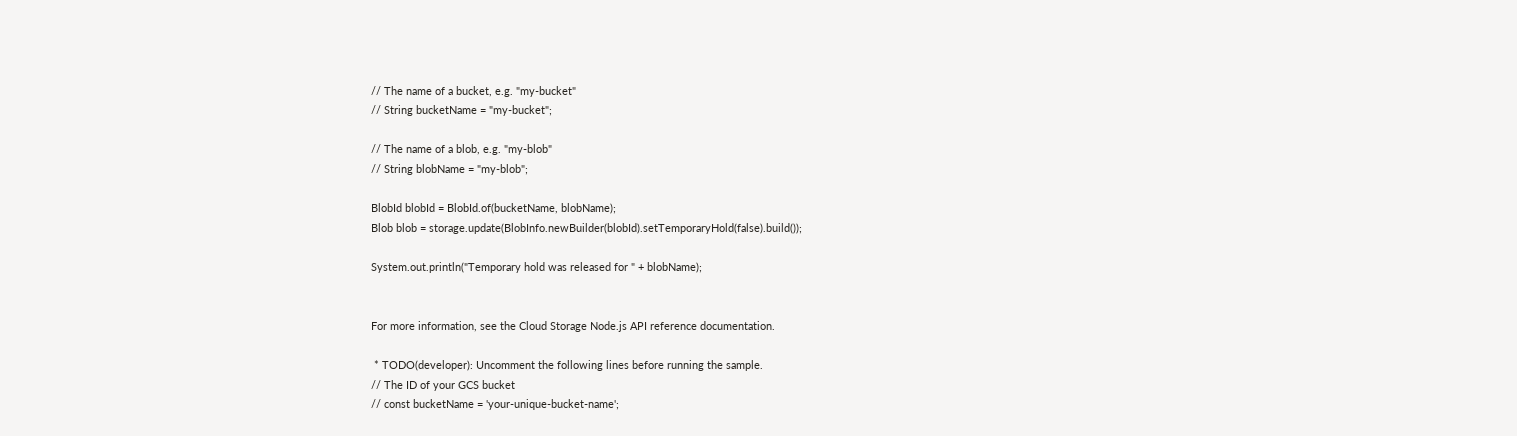// The name of a bucket, e.g. "my-bucket"
// String bucketName = "my-bucket";

// The name of a blob, e.g. "my-blob"
// String blobName = "my-blob";

BlobId blobId = BlobId.of(bucketName, blobName);
Blob blob = storage.update(BlobInfo.newBuilder(blobId).setTemporaryHold(false).build());

System.out.println("Temporary hold was released for " + blobName);


For more information, see the Cloud Storage Node.js API reference documentation.

 * TODO(developer): Uncomment the following lines before running the sample.
// The ID of your GCS bucket
// const bucketName = 'your-unique-bucket-name';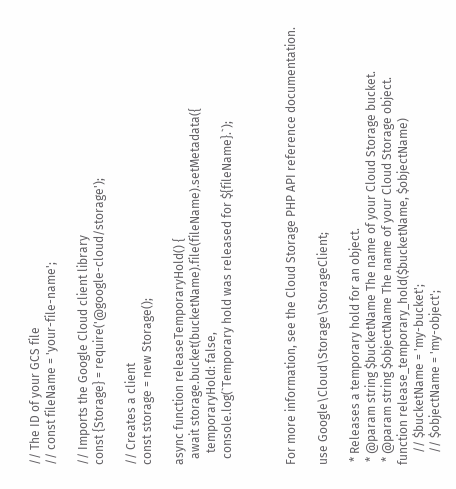// The ID of your GCS file
// const fileName = 'your-file-name';

// Imports the Google Cloud client library
const {Storage} = require('@google-cloud/storage');

// Creates a client
const storage = new Storage();

async function releaseTemporaryHold() {
  await storage.bucket(bucketName).file(fileName).setMetadata({
    temporaryHold: false,
  console.log(`Temporary hold was released for ${fileName}.`);



For more information, see the Cloud Storage PHP API reference documentation.

use Google\Cloud\Storage\StorageClient;

 * Releases a temporary hold for an object.
 * @param string $bucketName The name of your Cloud Storage bucket.
 * @param string $objectName The name of your Cloud Storage object.
function release_temporary_hold($bucketName, $objectName)
    // $bucketName = 'my-bucket';
    // $objectName = 'my-object';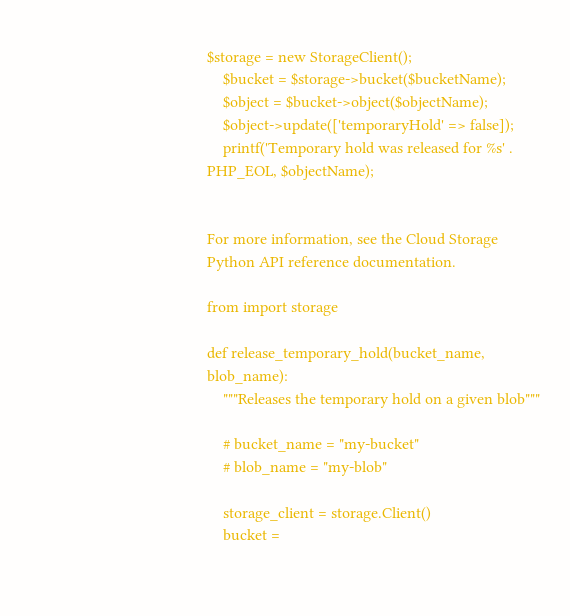$storage = new StorageClient();
    $bucket = $storage->bucket($bucketName);
    $object = $bucket->object($objectName);
    $object->update(['temporaryHold' => false]);
    printf('Temporary hold was released for %s' . PHP_EOL, $objectName);


For more information, see the Cloud Storage Python API reference documentation.

from import storage

def release_temporary_hold(bucket_name, blob_name):
    """Releases the temporary hold on a given blob"""

    # bucket_name = "my-bucket"
    # blob_name = "my-blob"

    storage_client = storage.Client()
    bucket =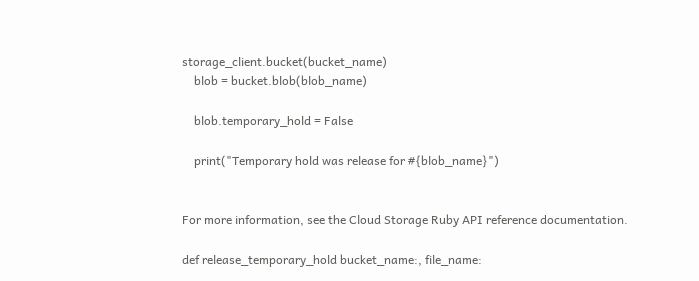storage_client.bucket(bucket_name)
    blob = bucket.blob(blob_name)

    blob.temporary_hold = False

    print("Temporary hold was release for #{blob_name}")


For more information, see the Cloud Storage Ruby API reference documentation.

def release_temporary_hold bucket_name:, file_name: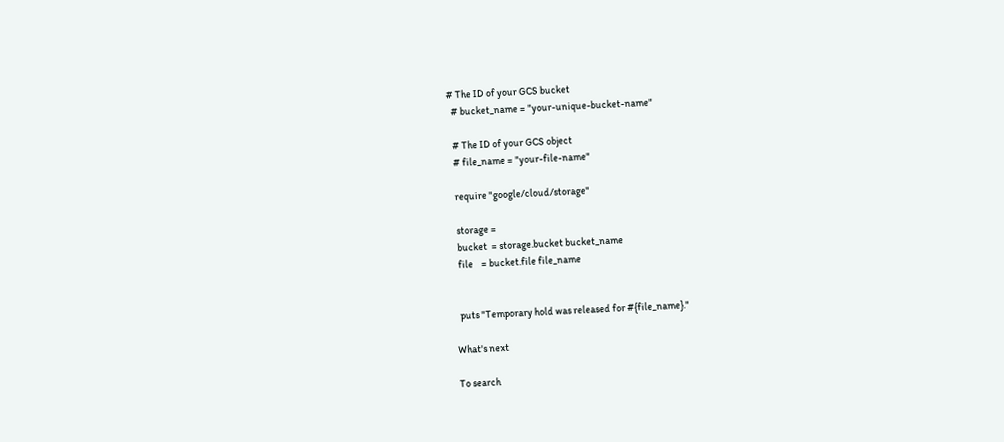# The ID of your GCS bucket
  # bucket_name = "your-unique-bucket-name"

  # The ID of your GCS object
  # file_name = "your-file-name"

  require "google/cloud/storage"

  storage =
  bucket  = storage.bucket bucket_name
  file    = bucket.file file_name


  puts "Temporary hold was released for #{file_name}."

What's next

To search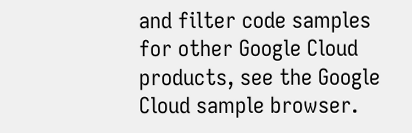and filter code samples for other Google Cloud products, see the Google Cloud sample browser.